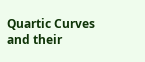Quartic Curves and their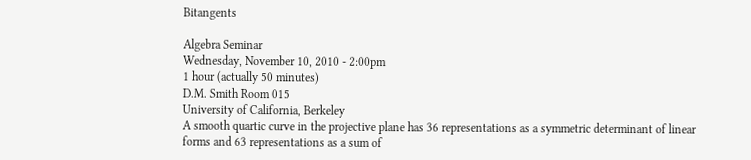Bitangents

Algebra Seminar
Wednesday, November 10, 2010 - 2:00pm
1 hour (actually 50 minutes)
D.M. Smith Room 015
University of California, Berkeley
A smooth quartic curve in the projective plane has 36 representations as a symmetric determinant of linear forms and 63 representations as a sum of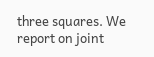three squares. We report on joint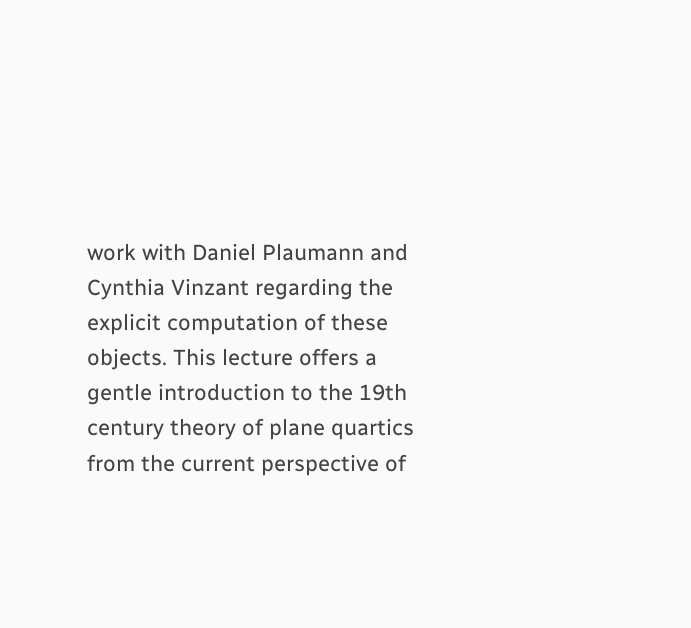work with Daniel Plaumann and Cynthia Vinzant regarding the explicit computation of these objects. This lecture offers a gentle introduction to the 19th century theory of plane quartics from the current perspective of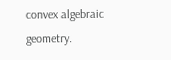convex algebraic geometry.